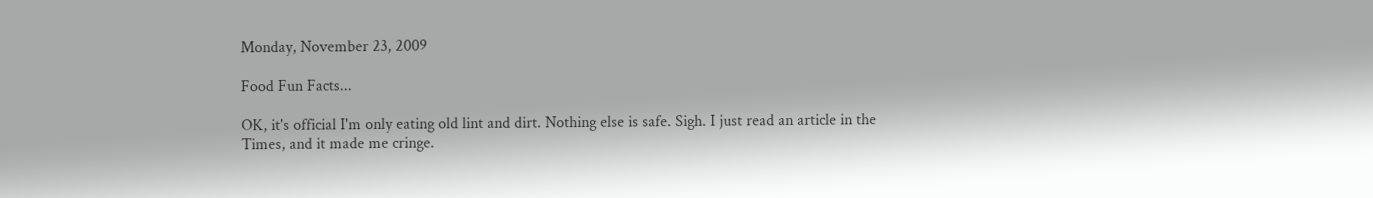Monday, November 23, 2009

Food Fun Facts...

OK, it's official I'm only eating old lint and dirt. Nothing else is safe. Sigh. I just read an article in the Times, and it made me cringe.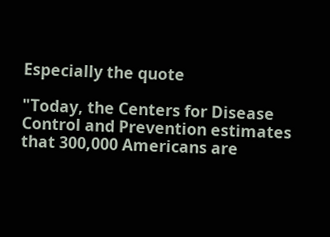Especially the quote

"Today, the Centers for Disease Control and Prevention estimates that 300,000 Americans are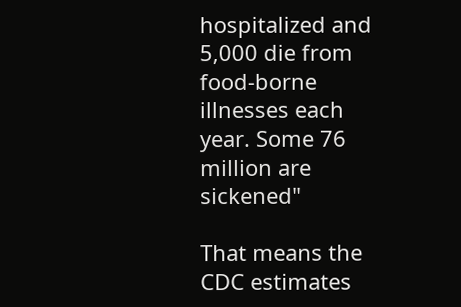hospitalized and 5,000 die from food-borne illnesses each year. Some 76 million are sickened"

That means the CDC estimates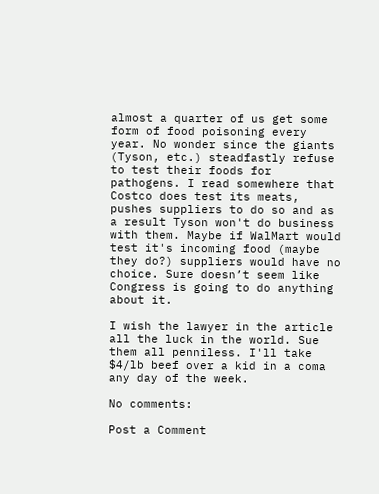almost a quarter of us get some form of food poisoning every year. No wonder since the giants (Tyson, etc.) steadfastly refuse to test their foods for pathogens. I read somewhere that Costco does test its meats, pushes suppliers to do so and as a result Tyson won't do business with them. Maybe if WalMart would test it's incoming food (maybe they do?) suppliers would have no choice. Sure doesn’t seem like Congress is going to do anything about it.

I wish the lawyer in the article all the luck in the world. Sue them all penniless. I'll take $4/lb beef over a kid in a coma any day of the week.

No comments:

Post a Comment